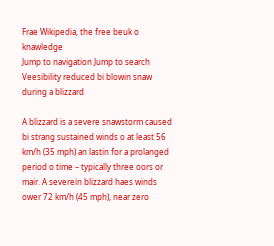Frae Wikipedia, the free beuk o knawledge
Jump to navigation Jump to search
Veesibility reduced bi blowin snaw during a blizzard

A blizzard is a severe snawstorm caused bi strang sustained winds o at least 56 km/h (35 mph) an lastin for a prolanged period o time – typically three oors or mair. A severein blizzard haes winds ower 72 km/h (45 mph), near zero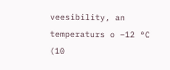veesibility, an temperaturs o −12 °C (10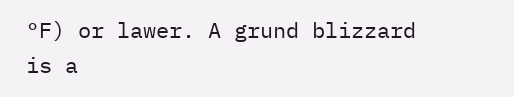°F) or lawer. A grund blizzard is a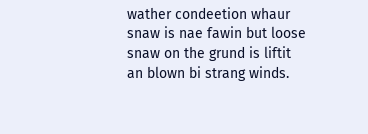wather condeetion whaur snaw is nae fawin but loose snaw on the grund is liftit an blown bi strang winds.